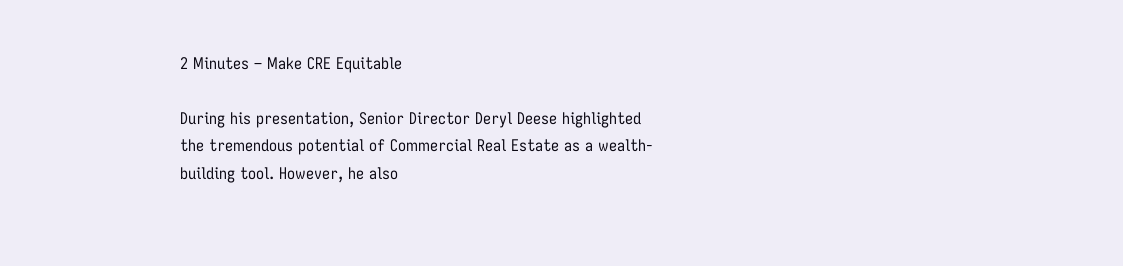2 Minutes – Make CRE Equitable

During his presentation, Senior Director Deryl Deese highlighted the tremendous potential of Commercial Real Estate as a wealth-building tool. However, he also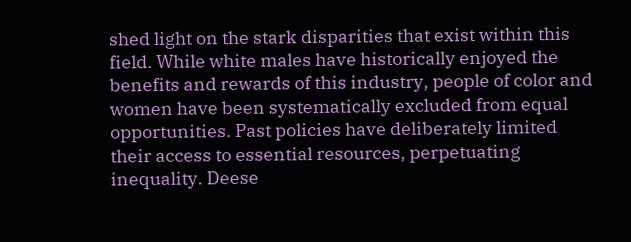shed light on the stark disparities that exist within this field. While white males have historically enjoyed the benefits and rewards of this industry, people of color and women have been systematically excluded from equal opportunities. Past policies have deliberately limited their access to essential resources, perpetuating inequality. Deese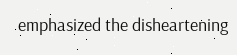emphasized the disheartening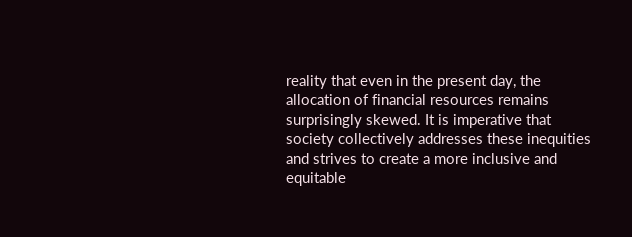reality that even in the present day, the allocation of financial resources remains surprisingly skewed. It is imperative that society collectively addresses these inequities and strives to create a more inclusive and equitable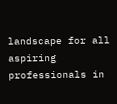landscape for all aspiring professionals in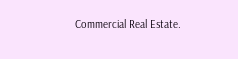Commercial Real Estate.